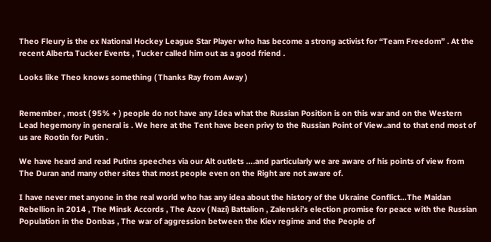Theo Fleury is the ex National Hockey League Star Player who has become a strong activist for “Team Freedom” . At the recent Alberta Tucker Events , Tucker called him out as a good friend .

Looks like Theo knows something ( Thanks Ray from Away )


Remember , most ( 95% + ) people do not have any Idea what the Russian Position is on this war and on the Western Lead hegemony in general is . We here at the Tent have been privy to the Russian Point of View..and to that end most of us are Rootin for Putin .

We have heard and read Putins speeches via our Alt outlets ….and particularly we are aware of his points of view from The Duran and many other sites that most people even on the Right are not aware of.

I have never met anyone in the real world who has any idea about the history of the Ukraine Conflict…The Maidan Rebellion in 2014 , The Minsk Accords , The Azov ( Nazi) Battalion , Zalenski’s election promise for peace with the Russian Population in the Donbas , The war of aggression between the Kiev regime and the People of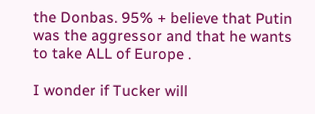the Donbas. 95% + believe that Putin was the aggressor and that he wants to take ALL of Europe .

I wonder if Tucker will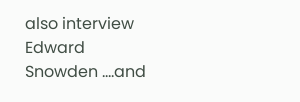also interview Edward Snowden ….and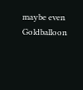maybe even Goldballoon